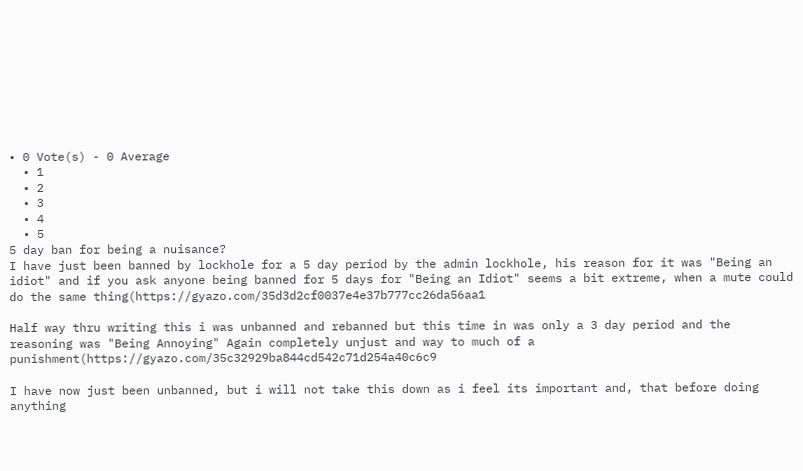• 0 Vote(s) - 0 Average
  • 1
  • 2
  • 3
  • 4
  • 5
5 day ban for being a nuisance?
I have just been banned by lockhole for a 5 day period by the admin lockhole, his reason for it was "Being an idiot" and if you ask anyone being banned for 5 days for "Being an Idiot" seems a bit extreme, when a mute could do the same thing(https://gyazo.com/35d3d2cf0037e4e37b777cc26da56aa1

Half way thru writing this i was unbanned and rebanned but this time in was only a 3 day period and the reasoning was "Being Annoying" Again completely unjust and way to much of a punishment(https://gyazo.com/35c32929ba844cd542c71d254a40c6c9

I have now just been unbanned, but i will not take this down as i feel its important and, that before doing anything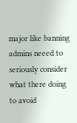major like banning admins neeed to seriously consider what there doing to avoid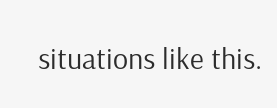situations like this.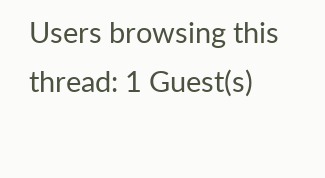Users browsing this thread: 1 Guest(s)